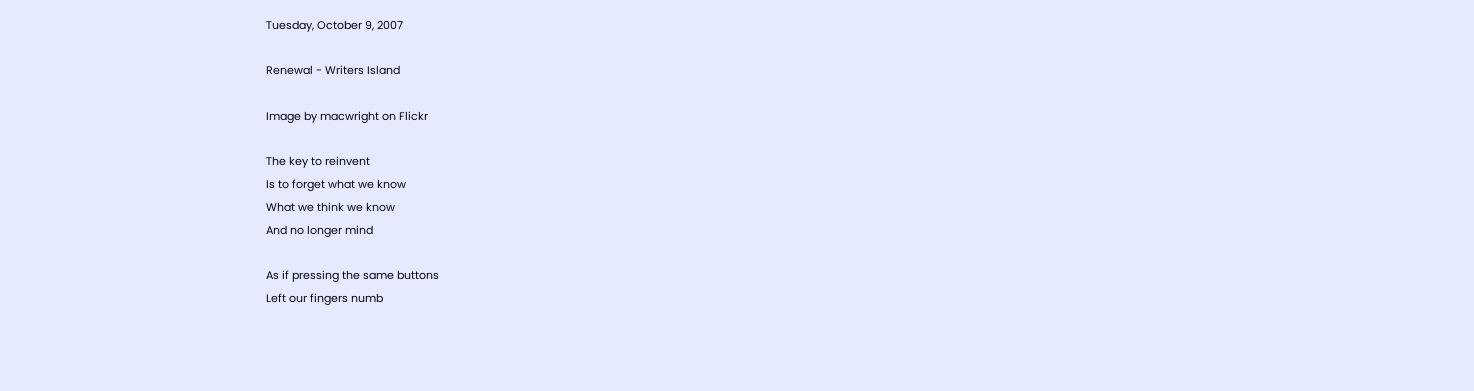Tuesday, October 9, 2007

Renewal - Writers Island

Image by macwright on Flickr

The key to reinvent
Is to forget what we know
What we think we know
And no longer mind

As if pressing the same buttons
Left our fingers numb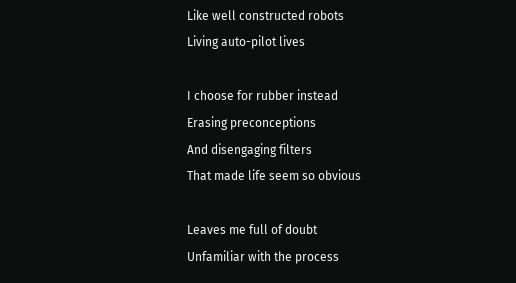Like well constructed robots
Living auto-pilot lives

I choose for rubber instead
Erasing preconceptions
And disengaging filters
That made life seem so obvious

Leaves me full of doubt
Unfamiliar with the process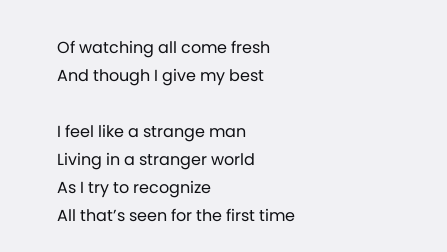Of watching all come fresh
And though I give my best

I feel like a strange man
Living in a stranger world
As I try to recognize
All that’s seen for the first time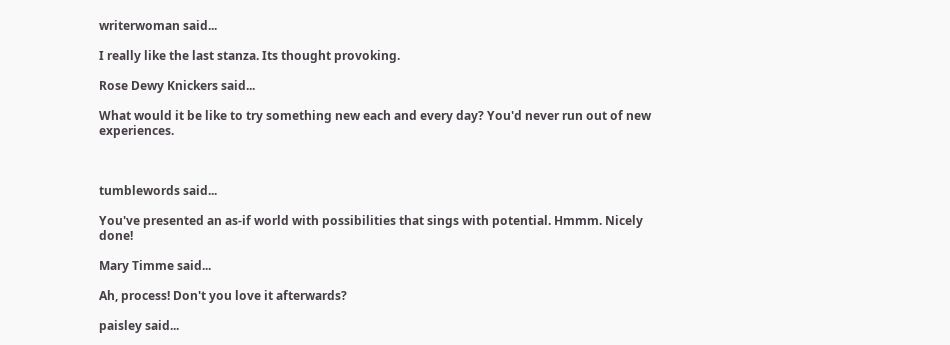writerwoman said...

I really like the last stanza. Its thought provoking.

Rose Dewy Knickers said...

What would it be like to try something new each and every day? You'd never run out of new experiences.



tumblewords said...

You've presented an as-if world with possibilities that sings with potential. Hmmm. Nicely done!

Mary Timme said...

Ah, process! Don't you love it afterwards?

paisley said...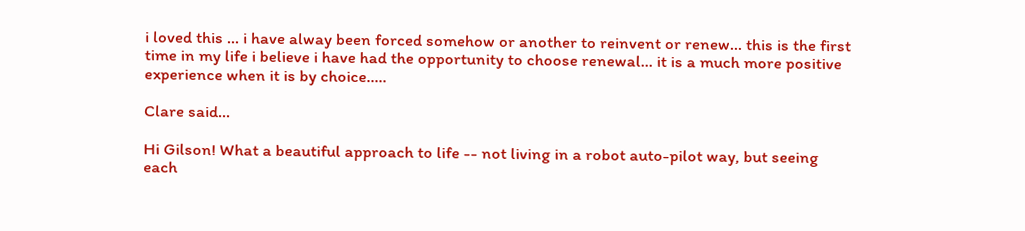i loved this ... i have alway been forced somehow or another to reinvent or renew... this is the first time in my life i believe i have had the opportunity to choose renewal... it is a much more positive experience when it is by choice.....

Clare said...

Hi Gilson! What a beautiful approach to life -- not living in a robot auto-pilot way, but seeing each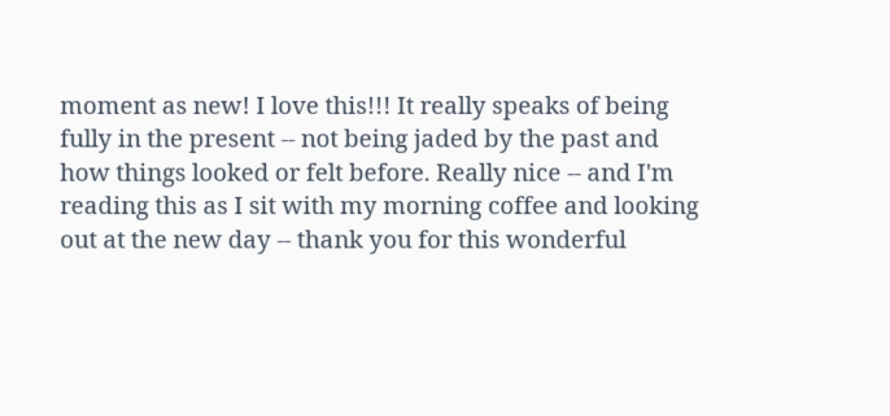moment as new! I love this!!! It really speaks of being fully in the present -- not being jaded by the past and how things looked or felt before. Really nice -- and I'm reading this as I sit with my morning coffee and looking out at the new day -- thank you for this wonderful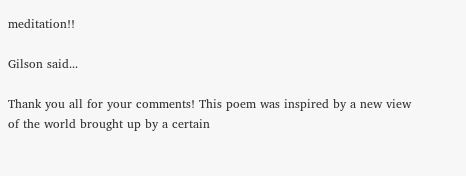meditation!!

Gilson said...

Thank you all for your comments! This poem was inspired by a new view of the world brought up by a certain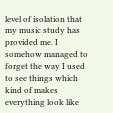level of isolation that my music study has provided me. I somehow managed to forget the way I used to see things which kind of makes everything look like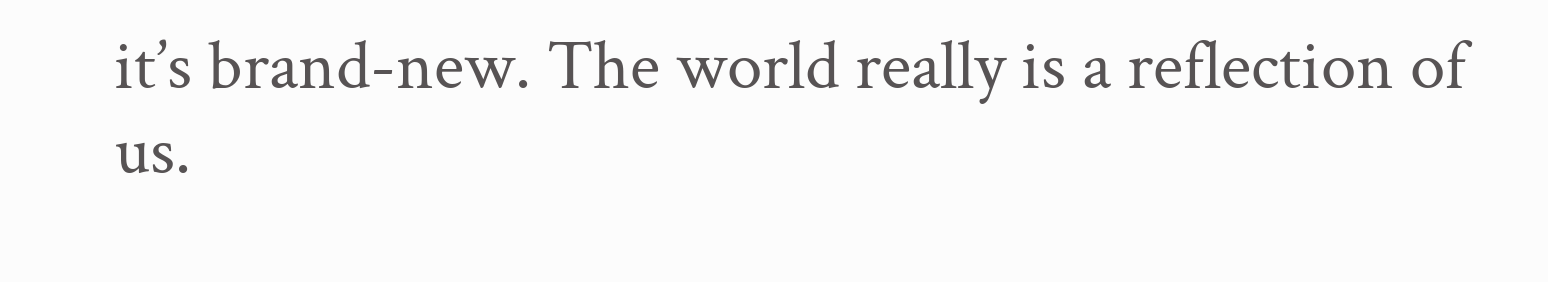it’s brand-new. The world really is a reflection of us.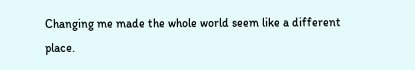Changing me made the whole world seem like a different place.